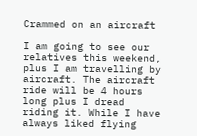Crammed on an aircraft

I am going to see our relatives this weekend, plus I am travelling by aircraft. The aircraft ride will be 4 hours long plus I dread riding it. While I have always liked flying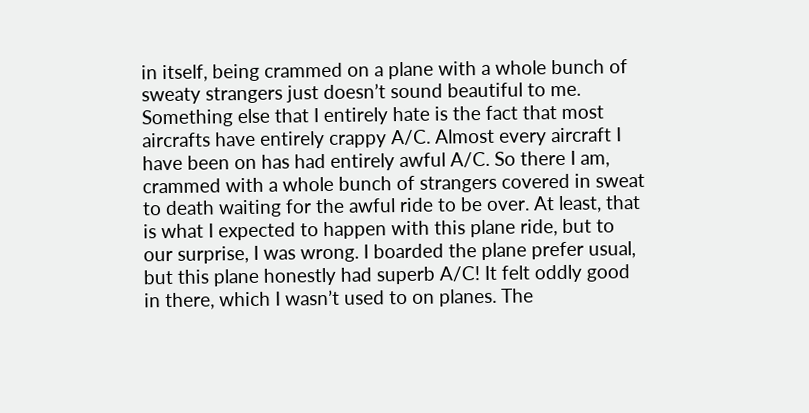in itself, being crammed on a plane with a whole bunch of sweaty strangers just doesn’t sound beautiful to me. Something else that I entirely hate is the fact that most aircrafts have entirely crappy A/C. Almost every aircraft I have been on has had entirely awful A/C. So there I am, crammed with a whole bunch of strangers covered in sweat to death waiting for the awful ride to be over. At least, that is what I expected to happen with this plane ride, but to our surprise, I was wrong. I boarded the plane prefer usual, but this plane honestly had superb A/C! It felt oddly good in there, which I wasn’t used to on planes. The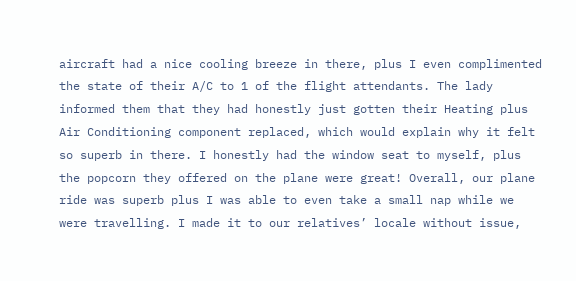aircraft had a nice cooling breeze in there, plus I even complimented the state of their A/C to 1 of the flight attendants. The lady informed them that they had honestly just gotten their Heating plus Air Conditioning component replaced, which would explain why it felt so superb in there. I honestly had the window seat to myself, plus the popcorn they offered on the plane were great! Overall, our plane ride was superb plus I was able to even take a small nap while we were travelling. I made it to our relatives’ locale without issue,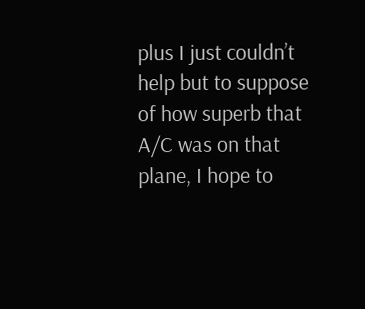plus I just couldn’t help but to suppose of how superb that A/C was on that plane, I hope to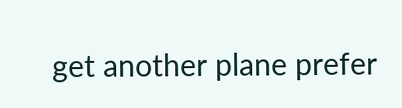get another plane prefer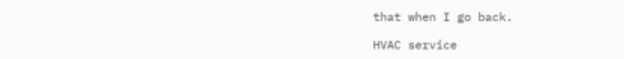that when I go back.

HVAC service